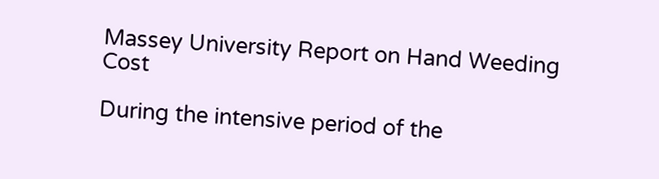Massey University Report on Hand Weeding Cost

During the intensive period of the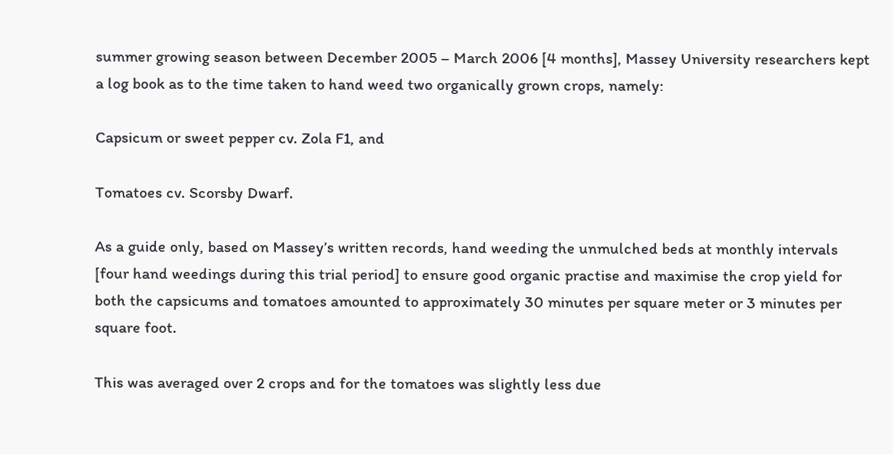summer growing season between December 2005 – March 2006 [4 months], Massey University researchers kept a log book as to the time taken to hand weed two organically grown crops, namely:

Capsicum or sweet pepper cv. Zola F1, and

Tomatoes cv. Scorsby Dwarf.

As a guide only, based on Massey’s written records, hand weeding the unmulched beds at monthly intervals [four hand weedings during this trial period] to ensure good organic practise and maximise the crop yield for both the capsicums and tomatoes amounted to approximately 30 minutes per square meter or 3 minutes per square foot.

This was averaged over 2 crops and for the tomatoes was slightly less due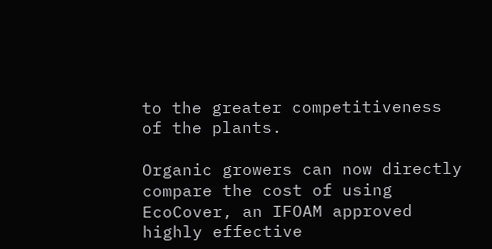to the greater competitiveness of the plants.

Organic growers can now directly compare the cost of using EcoCover, an IFOAM approved highly effective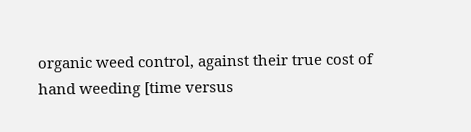organic weed control, against their true cost of hand weeding [time versus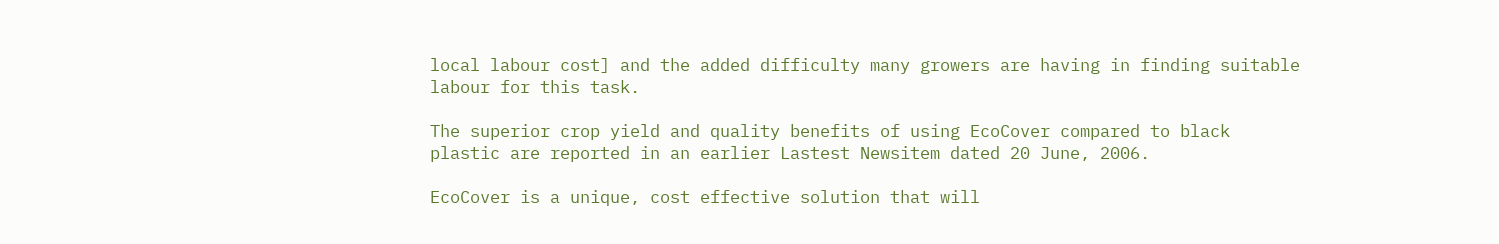local labour cost] and the added difficulty many growers are having in finding suitable labour for this task.

The superior crop yield and quality benefits of using EcoCover compared to black plastic are reported in an earlier Lastest Newsitem dated 20 June, 2006.

EcoCover is a unique, cost effective solution that will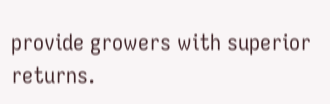provide growers with superior returns.